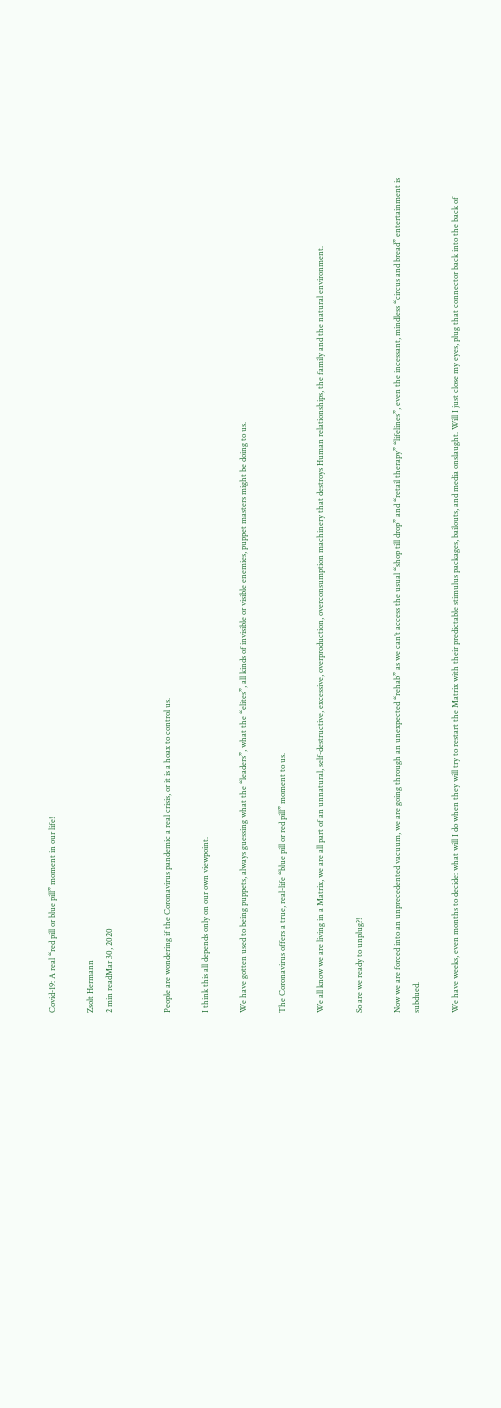Covid-19: A real “red pill or blue pill” moment in our life!

Zsolt Hermann
2 min readMar 30, 2020


People are wondering if the Coronavirus pandemic a real crisis, or it is a hoax to control us.

I think this all depends only on our own viewpoint.

We have gotten used to being puppets, always guessing what the “leaders”, what the “elites”, all kinds of invisible or visible enemies, puppet masters might be doing to us.

The Coronavirus offers a true, real-life “blue pill or red pill” moment to us.

We all know we are living in a Matrix, we are all part of an unnatural, self-destructive, excessive, overproduction, overconsumption machinery that destroys Human relationships, the family and the natural environment.

So are we ready to unplug?!

Now we are forced into an unprecedented vacuum, we are going through an unexpected “rehab” as we can’t access the usual “shop till drop” and “retail therapy” “lifelines”, even the incessant, mindless “circus and bread” entertainment is subdued.

We have weeks, even months to decide: what will I do when they will try to restart the Matrix with their predictable stimulus packages, bailouts, and media onslaught. Will I just close my eyes, plug that connector back into the back of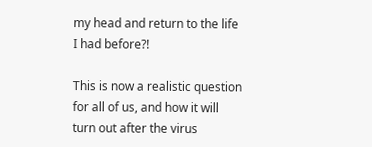my head and return to the life I had before?!

This is now a realistic question for all of us, and how it will turn out after the virus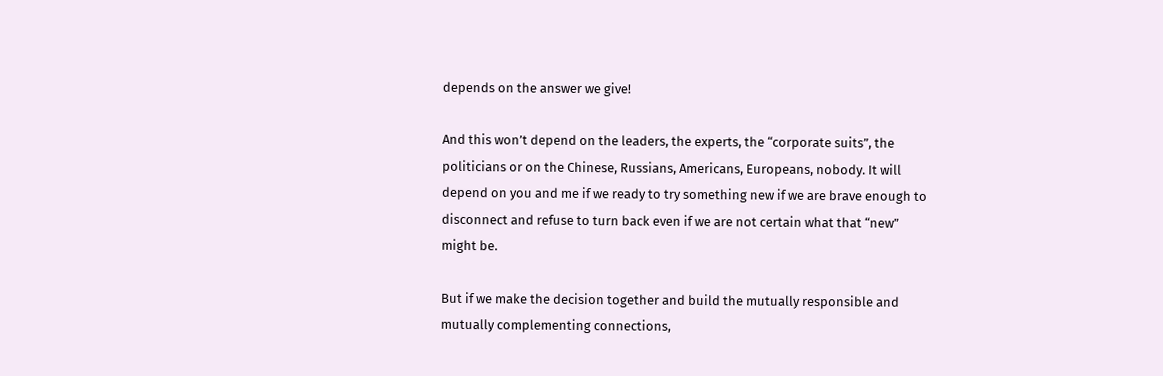depends on the answer we give!

And this won’t depend on the leaders, the experts, the “corporate suits”, the politicians or on the Chinese, Russians, Americans, Europeans, nobody. It will depend on you and me if we ready to try something new if we are brave enough to disconnect and refuse to turn back even if we are not certain what that “new” might be.

But if we make the decision together and build the mutually responsible and mutually complementing connections,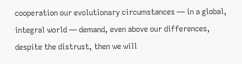cooperation our evolutionary circumstances — in a global, integral world — demand, even above our differences, despite the distrust, then we will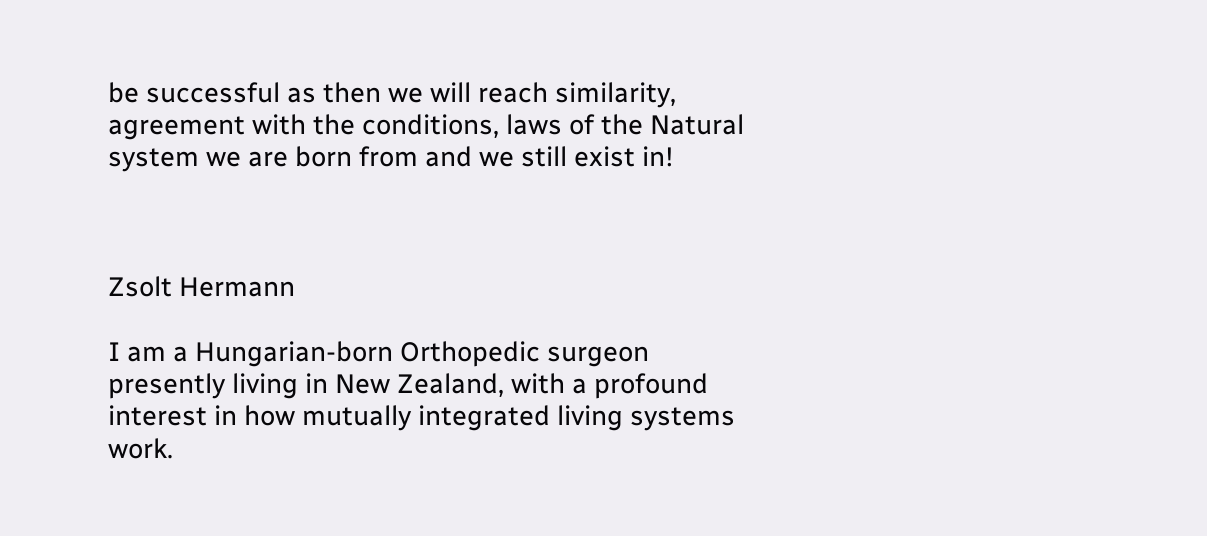be successful as then we will reach similarity, agreement with the conditions, laws of the Natural system we are born from and we still exist in!



Zsolt Hermann

I am a Hungarian-born Orthopedic surgeon presently living in New Zealand, with a profound interest in how mutually integrated living systems work.